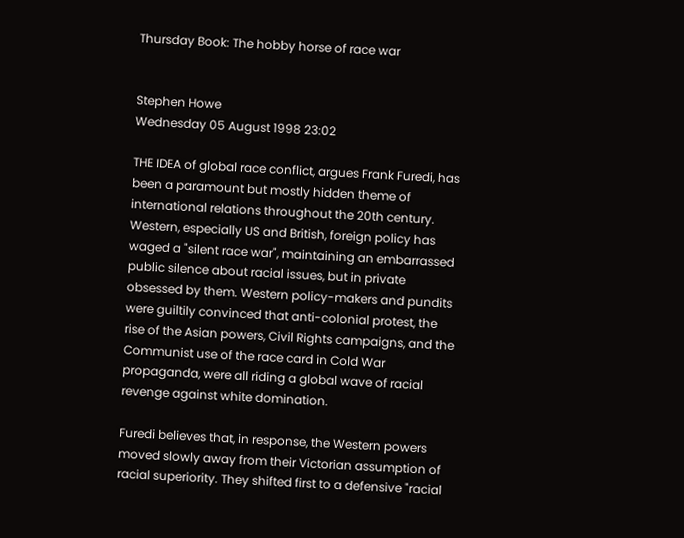Thursday Book: The hobby horse of race war


Stephen Howe
Wednesday 05 August 1998 23:02

THE IDEA of global race conflict, argues Frank Furedi, has been a paramount but mostly hidden theme of international relations throughout the 20th century. Western, especially US and British, foreign policy has waged a "silent race war", maintaining an embarrassed public silence about racial issues, but in private obsessed by them. Western policy-makers and pundits were guiltily convinced that anti-colonial protest, the rise of the Asian powers, Civil Rights campaigns, and the Communist use of the race card in Cold War propaganda, were all riding a global wave of racial revenge against white domination.

Furedi believes that, in response, the Western powers moved slowly away from their Victorian assumption of racial superiority. They shifted first to a defensive "racial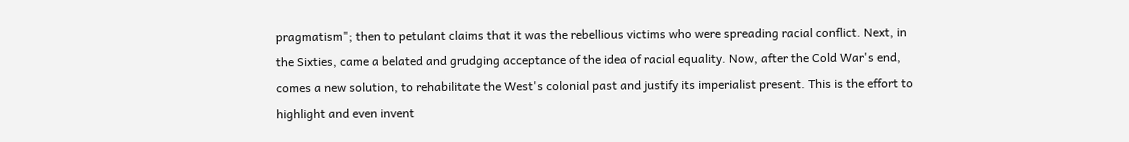pragmatism"; then to petulant claims that it was the rebellious victims who were spreading racial conflict. Next, in the Sixties, came a belated and grudging acceptance of the idea of racial equality. Now, after the Cold War's end, comes a new solution, to rehabilitate the West's colonial past and justify its imperialist present. This is the effort to highlight and even invent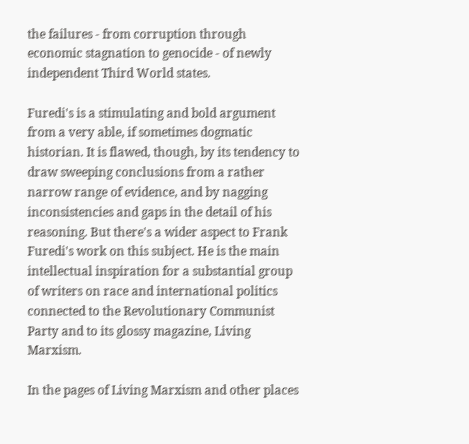the failures - from corruption through economic stagnation to genocide - of newly independent Third World states.

Furedi's is a stimulating and bold argument from a very able, if sometimes dogmatic historian. It is flawed, though, by its tendency to draw sweeping conclusions from a rather narrow range of evidence, and by nagging inconsistencies and gaps in the detail of his reasoning. But there's a wider aspect to Frank Furedi's work on this subject. He is the main intellectual inspiration for a substantial group of writers on race and international politics connected to the Revolutionary Communist Party and to its glossy magazine, Living Marxism.

In the pages of Living Marxism and other places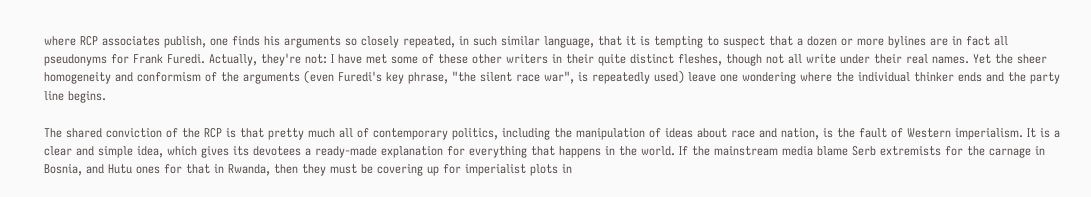where RCP associates publish, one finds his arguments so closely repeated, in such similar language, that it is tempting to suspect that a dozen or more bylines are in fact all pseudonyms for Frank Furedi. Actually, they're not: I have met some of these other writers in their quite distinct fleshes, though not all write under their real names. Yet the sheer homogeneity and conformism of the arguments (even Furedi's key phrase, "the silent race war", is repeatedly used) leave one wondering where the individual thinker ends and the party line begins.

The shared conviction of the RCP is that pretty much all of contemporary politics, including the manipulation of ideas about race and nation, is the fault of Western imperialism. It is a clear and simple idea, which gives its devotees a ready-made explanation for everything that happens in the world. If the mainstream media blame Serb extremists for the carnage in Bosnia, and Hutu ones for that in Rwanda, then they must be covering up for imperialist plots in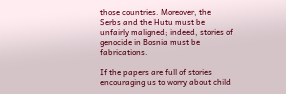those countries. Moreover, the Serbs and the Hutu must be unfairly maligned; indeed, stories of genocide in Bosnia must be fabrications.

If the papers are full of stories encouraging us to worry about child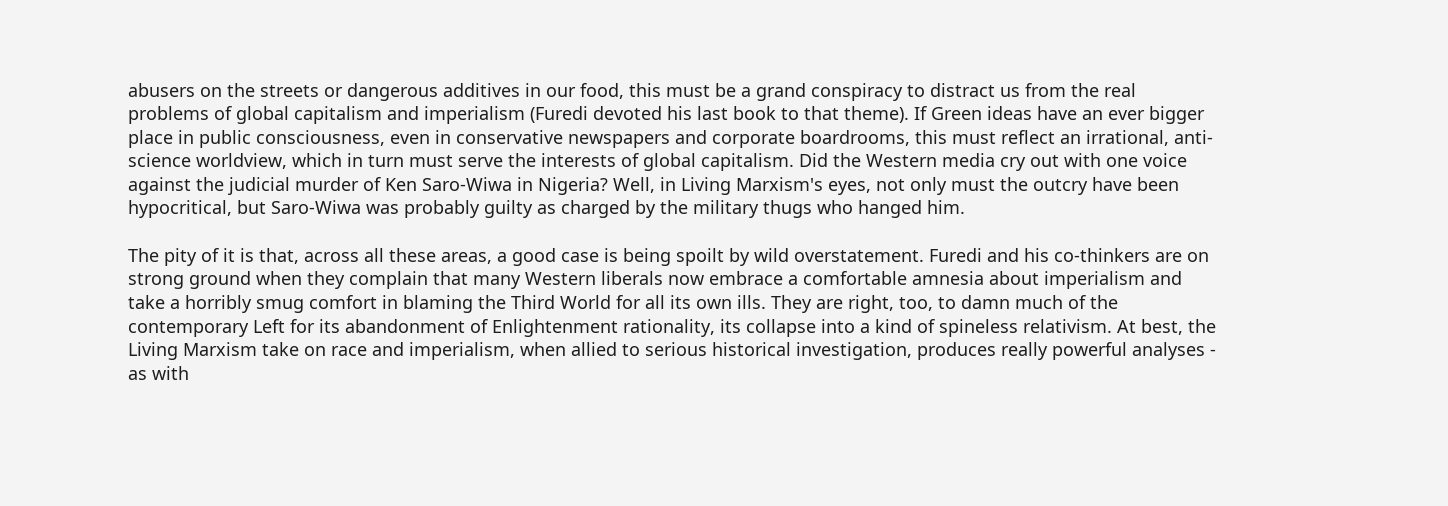abusers on the streets or dangerous additives in our food, this must be a grand conspiracy to distract us from the real problems of global capitalism and imperialism (Furedi devoted his last book to that theme). If Green ideas have an ever bigger place in public consciousness, even in conservative newspapers and corporate boardrooms, this must reflect an irrational, anti-science worldview, which in turn must serve the interests of global capitalism. Did the Western media cry out with one voice against the judicial murder of Ken Saro-Wiwa in Nigeria? Well, in Living Marxism's eyes, not only must the outcry have been hypocritical, but Saro-Wiwa was probably guilty as charged by the military thugs who hanged him.

The pity of it is that, across all these areas, a good case is being spoilt by wild overstatement. Furedi and his co-thinkers are on strong ground when they complain that many Western liberals now embrace a comfortable amnesia about imperialism and take a horribly smug comfort in blaming the Third World for all its own ills. They are right, too, to damn much of the contemporary Left for its abandonment of Enlightenment rationality, its collapse into a kind of spineless relativism. At best, the Living Marxism take on race and imperialism, when allied to serious historical investigation, produces really powerful analyses - as with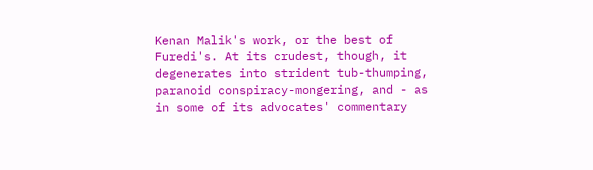Kenan Malik's work, or the best of Furedi's. At its crudest, though, it degenerates into strident tub-thumping, paranoid conspiracy-mongering, and - as in some of its advocates' commentary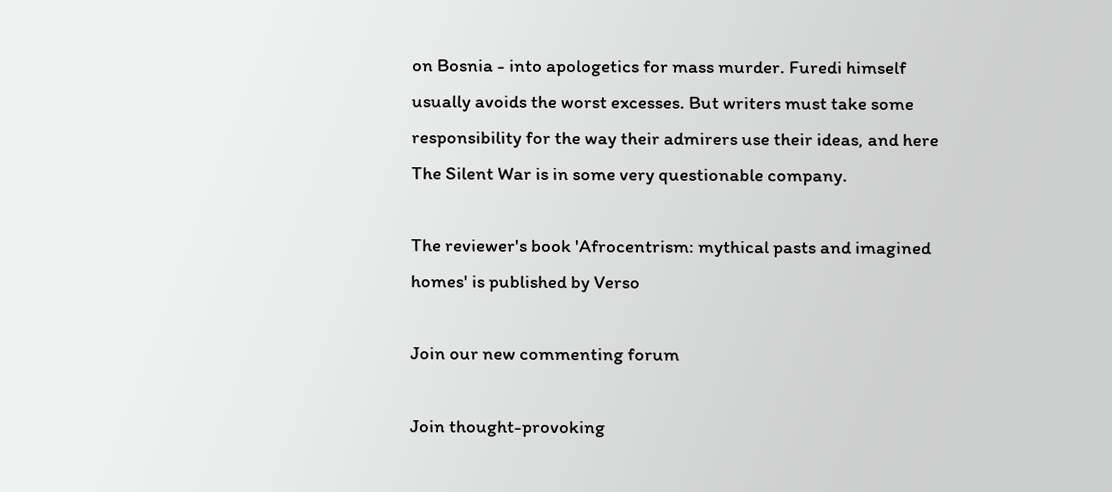on Bosnia - into apologetics for mass murder. Furedi himself usually avoids the worst excesses. But writers must take some responsibility for the way their admirers use their ideas, and here The Silent War is in some very questionable company.

The reviewer's book 'Afrocentrism: mythical pasts and imagined homes' is published by Verso

Join our new commenting forum

Join thought-provoking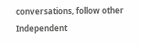conversations, follow other Independent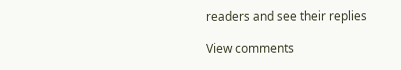readers and see their replies

View comments